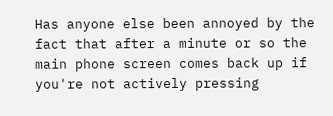Has anyone else been annoyed by the fact that after a minute or so the main phone screen comes back up if you're not actively pressing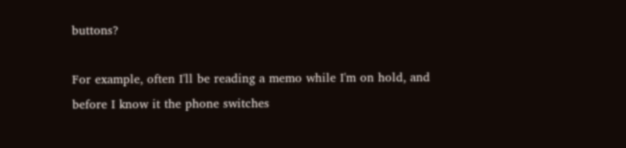buttons?

For example, often I'll be reading a memo while I'm on hold, and before I know it the phone switches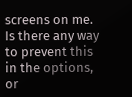screens on me. Is there any way to prevent this in the options, or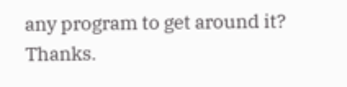any program to get around it? Thanks.